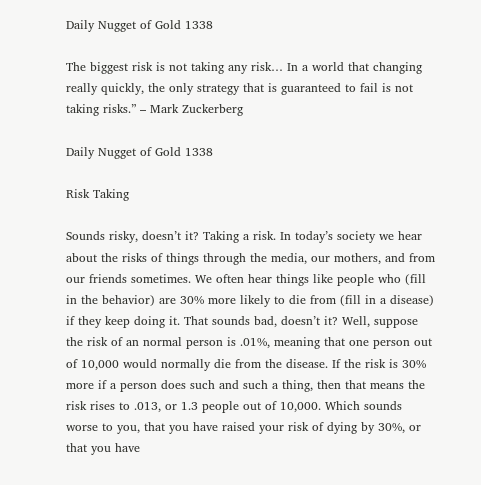Daily Nugget of Gold 1338

The biggest risk is not taking any risk… In a world that changing really quickly, the only strategy that is guaranteed to fail is not taking risks.” – Mark Zuckerberg

Daily Nugget of Gold 1338

Risk Taking

Sounds risky, doesn’t it? Taking a risk. In today’s society we hear about the risks of things through the media, our mothers, and from our friends sometimes. We often hear things like people who (fill in the behavior) are 30% more likely to die from (fill in a disease) if they keep doing it. That sounds bad, doesn’t it? Well, suppose the risk of an normal person is .01%, meaning that one person out of 10,000 would normally die from the disease. If the risk is 30% more if a person does such and such a thing, then that means the risk rises to .013, or 1.3 people out of 10,000. Which sounds worse to you, that you have raised your risk of dying by 30%, or that you have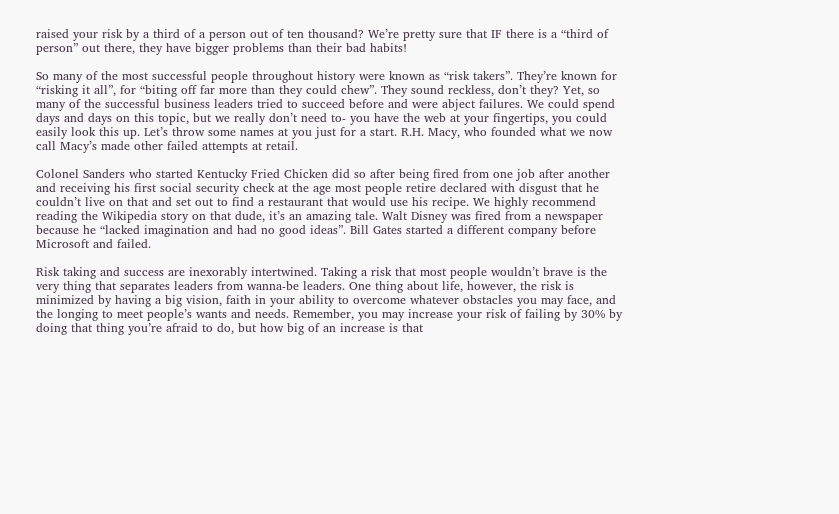raised your risk by a third of a person out of ten thousand? We’re pretty sure that IF there is a “third of person” out there, they have bigger problems than their bad habits!

So many of the most successful people throughout history were known as “risk takers”. They’re known for “risking it all”, for “biting off far more than they could chew”. They sound reckless, don’t they? Yet, so many of the successful business leaders tried to succeed before and were abject failures. We could spend days and days on this topic, but we really don’t need to- you have the web at your fingertips, you could easily look this up. Let’s throw some names at you just for a start. R.H. Macy, who founded what we now call Macy’s made other failed attempts at retail.

Colonel Sanders who started Kentucky Fried Chicken did so after being fired from one job after another and receiving his first social security check at the age most people retire declared with disgust that he couldn’t live on that and set out to find a restaurant that would use his recipe. We highly recommend reading the Wikipedia story on that dude, it’s an amazing tale. Walt Disney was fired from a newspaper because he “lacked imagination and had no good ideas”. Bill Gates started a different company before Microsoft and failed.

Risk taking and success are inexorably intertwined. Taking a risk that most people wouldn’t brave is the very thing that separates leaders from wanna-be leaders. One thing about life, however, the risk is minimized by having a big vision, faith in your ability to overcome whatever obstacles you may face, and the longing to meet people’s wants and needs. Remember, you may increase your risk of failing by 30% by doing that thing you’re afraid to do, but how big of an increase is that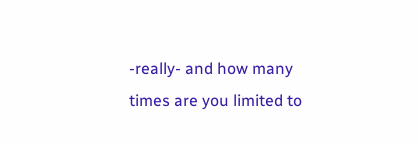-really- and how many times are you limited to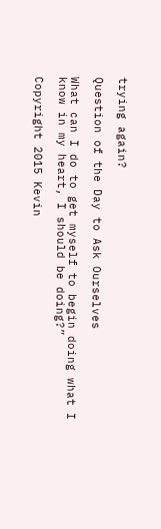trying again?

Question of the Day to Ask Ourselves

What can I do to get myself to begin doing what I know in my heart, I should be doing?”

Copyright 2015 Kevin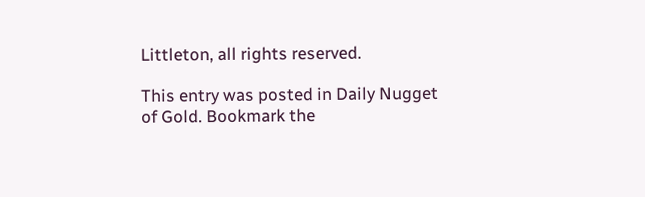Littleton, all rights reserved.

This entry was posted in Daily Nugget of Gold. Bookmark the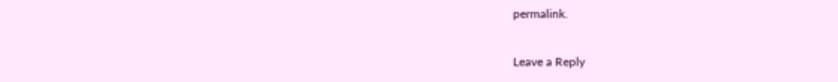permalink.

Leave a Reply